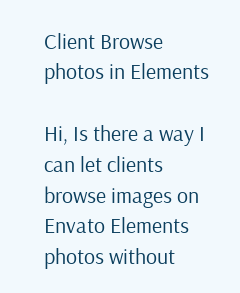Client Browse photos in Elements

Hi, Is there a way I can let clients browse images on Envato Elements photos without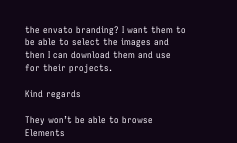the envato branding? I want them to be able to select the images and then I can download them and use for their projects.

Kind regards

They won’t be able to browse Elements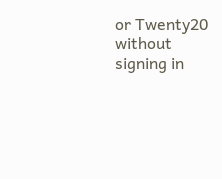or Twenty20 without signing in